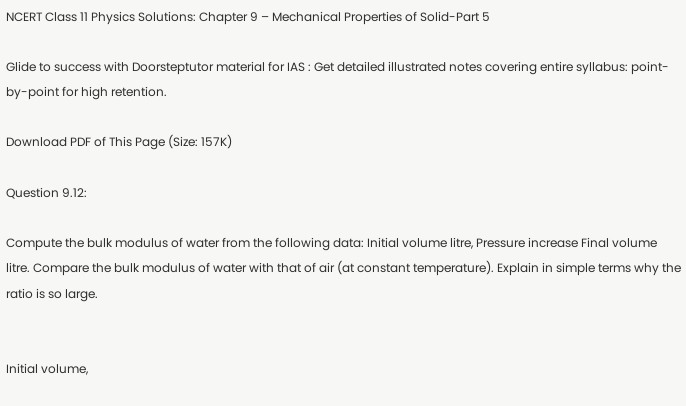NCERT Class 11 Physics Solutions: Chapter 9 – Mechanical Properties of Solid-Part 5

Glide to success with Doorsteptutor material for IAS : Get detailed illustrated notes covering entire syllabus: point-by-point for high retention.

Download PDF of This Page (Size: 157K)

Question 9.12:

Compute the bulk modulus of water from the following data: Initial volume litre, Pressure increase Final volume litre. Compare the bulk modulus of water with that of air (at constant temperature). Explain in simple terms why the ratio is so large.


Initial volume,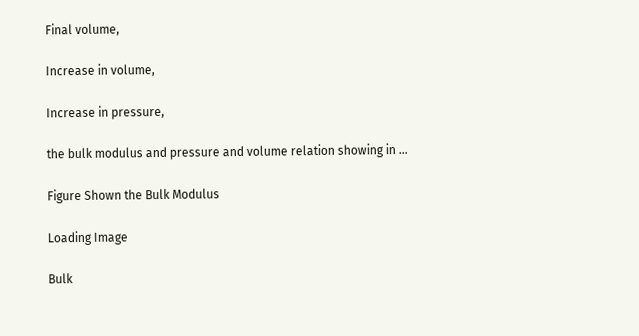Final volume,

Increase in volume,

Increase in pressure,

the bulk modulus and pressure and volume relation showing in …

Figure Shown the Bulk Modulus

Loading Image

Bulk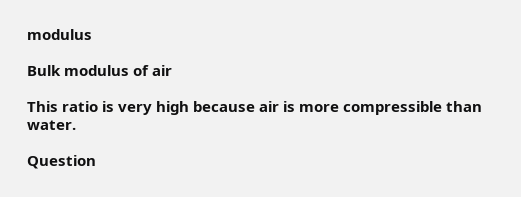modulus

Bulk modulus of air

This ratio is very high because air is more compressible than water.

Question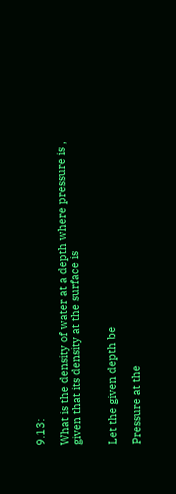9.13:

What is the density of water at a depth where pressure is , given that its density at the surface is


Let the given depth be

Pressure at the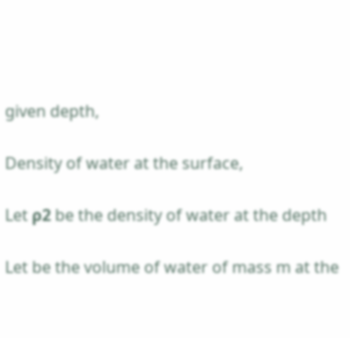given depth,

Density of water at the surface,

Let ρ2 be the density of water at the depth

Let be the volume of water of mass m at the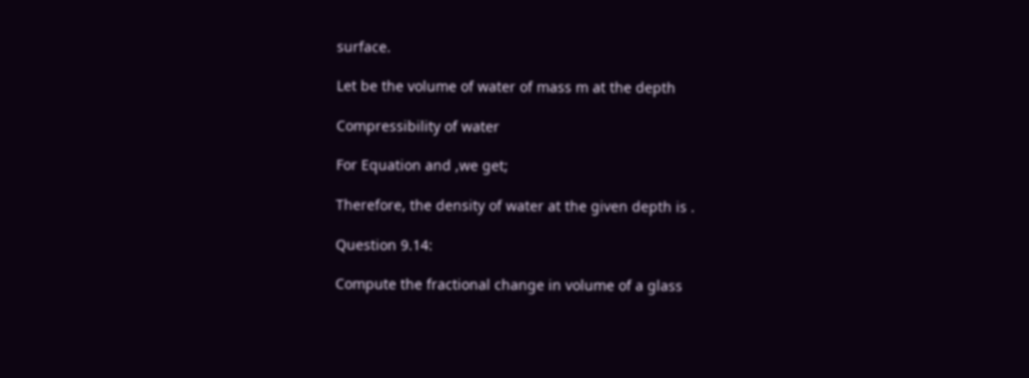surface.

Let be the volume of water of mass m at the depth

Compressibility of water

For Equation and ,we get;

Therefore, the density of water at the given depth is .

Question 9.14:

Compute the fractional change in volume of a glass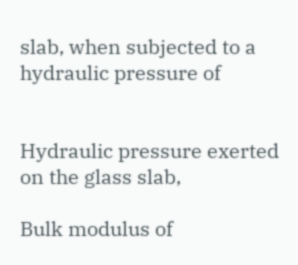slab, when subjected to a hydraulic pressure of


Hydraulic pressure exerted on the glass slab,

Bulk modulus of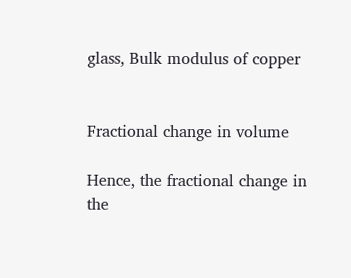glass, Bulk modulus of copper


Fractional change in volume

Hence, the fractional change in the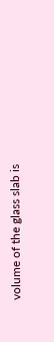volume of the glass slab is